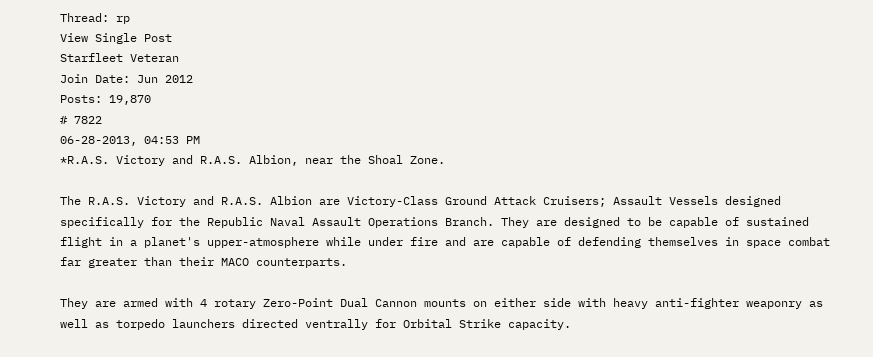Thread: rp
View Single Post
Starfleet Veteran
Join Date: Jun 2012
Posts: 19,870
# 7822
06-28-2013, 04:53 PM
*R.A.S. Victory and R.A.S. Albion, near the Shoal Zone.

The R.A.S. Victory and R.A.S. Albion are Victory-Class Ground Attack Cruisers; Assault Vessels designed specifically for the Republic Naval Assault Operations Branch. They are designed to be capable of sustained flight in a planet's upper-atmosphere while under fire and are capable of defending themselves in space combat far greater than their MACO counterparts.

They are armed with 4 rotary Zero-Point Dual Cannon mounts on either side with heavy anti-fighter weaponry as well as torpedo launchers directed ventrally for Orbital Strike capacity.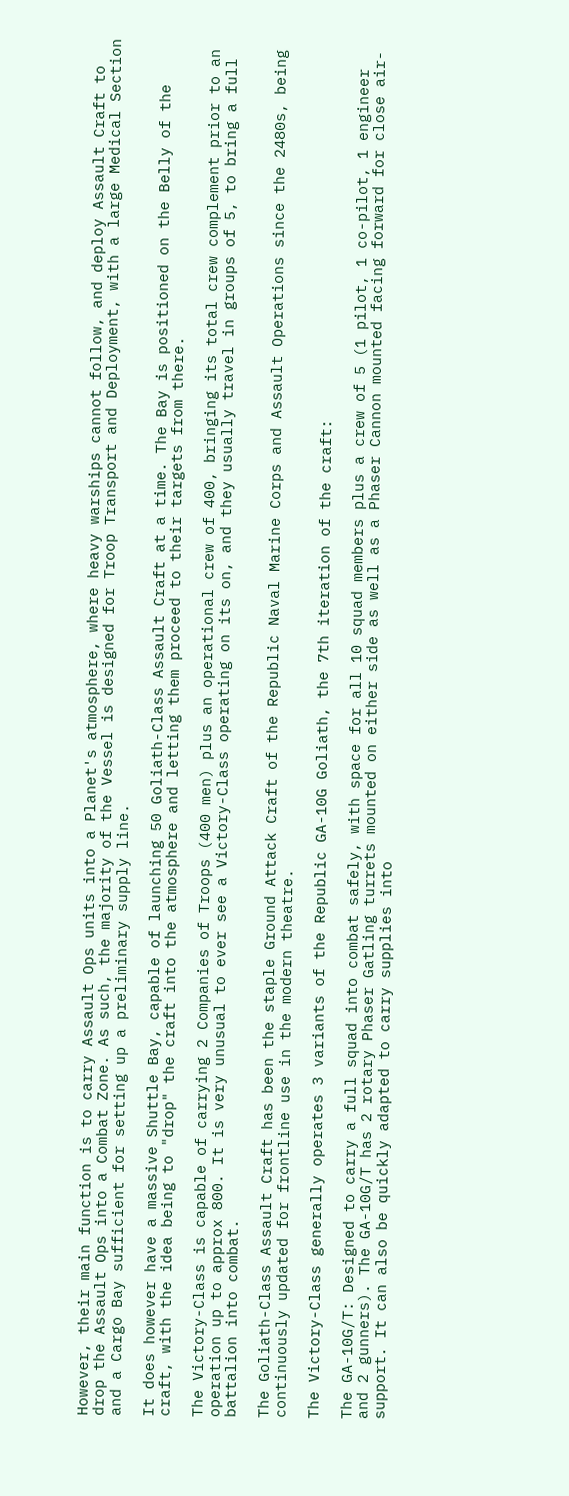However, their main function is to carry Assault Ops units into a Planet's atmosphere, where heavy warships cannot follow, and deploy Assault Craft to drop the Assault Ops into a Combat Zone. As such, the majority of the Vessel is designed for Troop Transport and Deployment, with a large Medical Section and a Cargo Bay sufficient for setting up a preliminary supply line.

It does however have a massive Shuttle Bay, capable of launching 50 Goliath-Class Assault Craft at a time. The Bay is positioned on the Belly of the craft, with the idea being to "drop" the craft into the atmosphere and letting them proceed to their targets from there.

The Victory-Class is capable of carrying 2 Companies of Troops (400 men) plus an operational crew of 400, bringing its total crew complement prior to an operation up to approx 800. It is very unusual to ever see a Victory-Class operating on its on, and they usually travel in groups of 5, to bring a full battalion into combat.

The Goliath-Class Assault Craft has been the staple Ground Attack Craft of the Republic Naval Marine Corps and Assault Operations since the 2480s, being continuously updated for frontline use in the modern theatre.

The Victory-Class generally operates 3 variants of the Republic GA-10G Goliath, the 7th iteration of the craft:

The GA-10G/T: Designed to carry a full squad into combat safely, with space for all 10 squad members plus a crew of 5 (1 pilot, 1 co-pilot, 1 engineer and 2 gunners). The GA-10G/T has 2 rotary Phaser Gatling turrets mounted on either side as well as a Phaser Cannon mounted facing forward for close air-support. It can also be quickly adapted to carry supplies into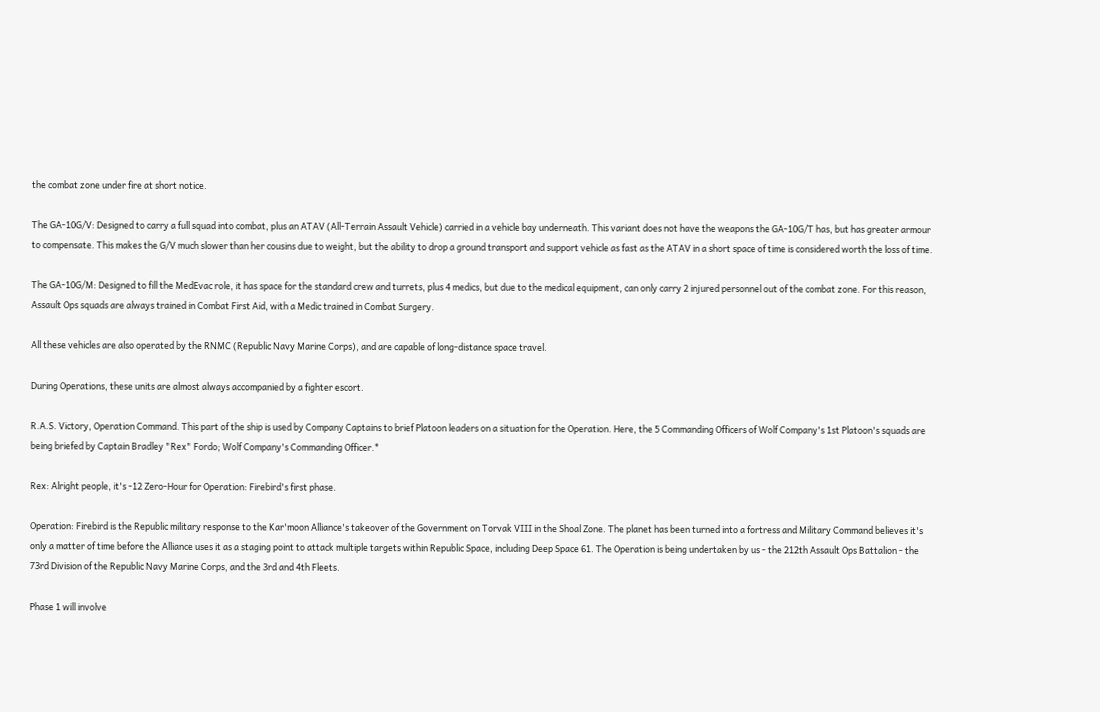the combat zone under fire at short notice.

The GA-10G/V: Designed to carry a full squad into combat, plus an ATAV (All-Terrain Assault Vehicle) carried in a vehicle bay underneath. This variant does not have the weapons the GA-10G/T has, but has greater armour to compensate. This makes the G/V much slower than her cousins due to weight, but the ability to drop a ground transport and support vehicle as fast as the ATAV in a short space of time is considered worth the loss of time.

The GA-10G/M: Designed to fill the MedEvac role, it has space for the standard crew and turrets, plus 4 medics, but due to the medical equipment, can only carry 2 injured personnel out of the combat zone. For this reason, Assault Ops squads are always trained in Combat First Aid, with a Medic trained in Combat Surgery.

All these vehicles are also operated by the RNMC (Republic Navy Marine Corps), and are capable of long-distance space travel.

During Operations, these units are almost always accompanied by a fighter escort.

R.A.S. Victory, Operation Command. This part of the ship is used by Company Captains to brief Platoon leaders on a situation for the Operation. Here, the 5 Commanding Officers of Wolf Company's 1st Platoon's squads are being briefed by Captain Bradley "Rex" Fordo; Wolf Company's Commanding Officer.*

Rex: Alright people, it's -12 Zero-Hour for Operation: Firebird's first phase.

Operation: Firebird is the Republic military response to the Kar'moon Alliance's takeover of the Government on Torvak VIII in the Shoal Zone. The planet has been turned into a fortress and Military Command believes it's only a matter of time before the Alliance uses it as a staging point to attack multiple targets within Republic Space, including Deep Space 61. The Operation is being undertaken by us - the 212th Assault Ops Battalion - the 73rd Division of the Republic Navy Marine Corps, and the 3rd and 4th Fleets.

Phase 1 will involve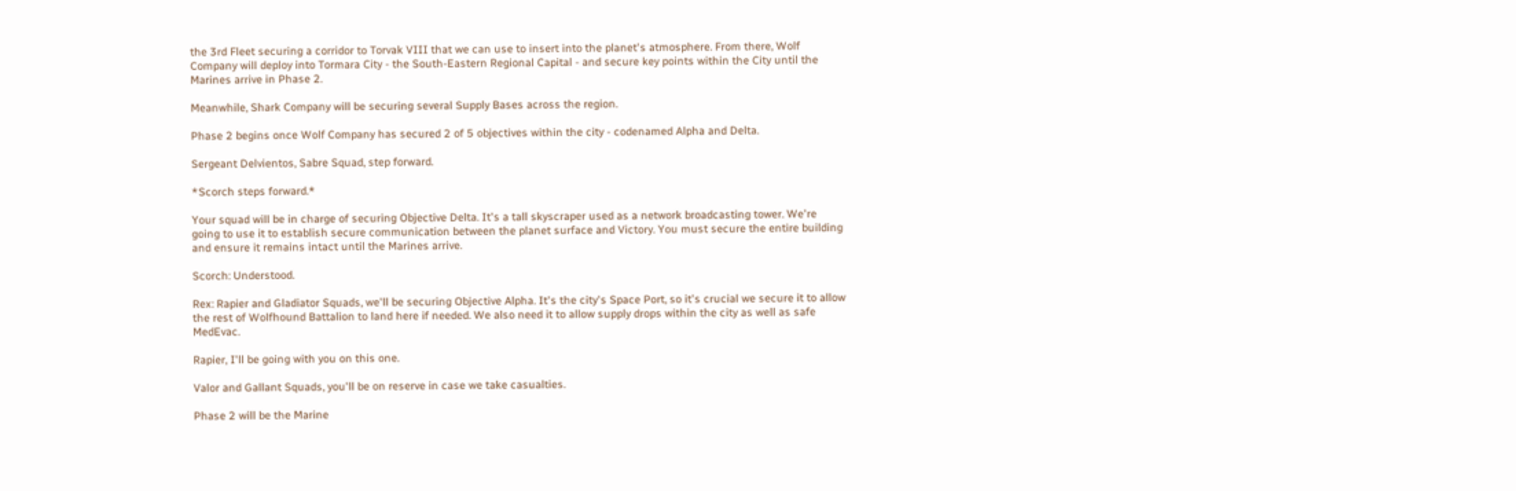the 3rd Fleet securing a corridor to Torvak VIII that we can use to insert into the planet's atmosphere. From there, Wolf Company will deploy into Tormara City - the South-Eastern Regional Capital - and secure key points within the City until the Marines arrive in Phase 2.

Meanwhile, Shark Company will be securing several Supply Bases across the region.

Phase 2 begins once Wolf Company has secured 2 of 5 objectives within the city - codenamed Alpha and Delta.

Sergeant Delvientos, Sabre Squad, step forward.

*Scorch steps forward.*

Your squad will be in charge of securing Objective Delta. It's a tall skyscraper used as a network broadcasting tower. We're going to use it to establish secure communication between the planet surface and Victory. You must secure the entire building and ensure it remains intact until the Marines arrive.

Scorch: Understood.

Rex: Rapier and Gladiator Squads, we'll be securing Objective Alpha. It's the city's Space Port, so it's crucial we secure it to allow the rest of Wolfhound Battalion to land here if needed. We also need it to allow supply drops within the city as well as safe MedEvac.

Rapier, I'll be going with you on this one.

Valor and Gallant Squads, you'll be on reserve in case we take casualties.

Phase 2 will be the Marine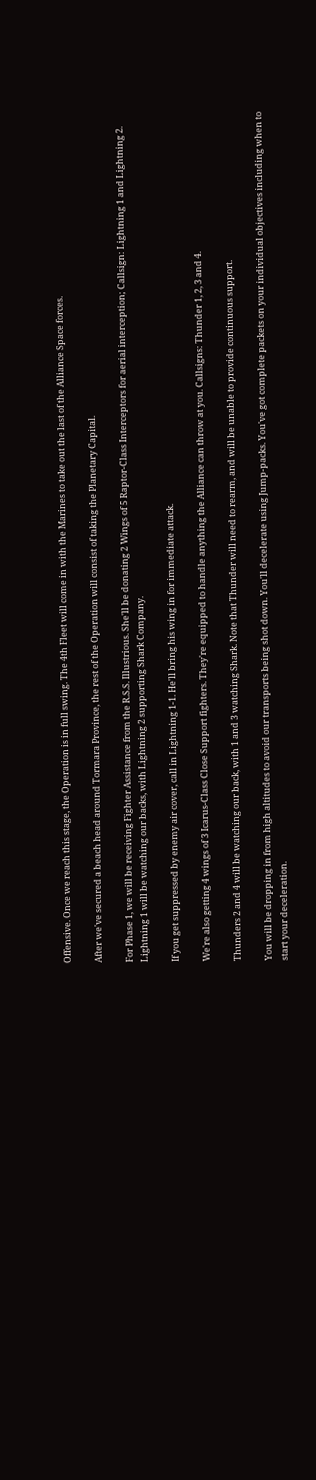Offensive. Once we reach this stage, the Operation is in full swing. The 4th Fleet will come in with the Marines to take out the last of the Alliance Space forces.

After we've secured a beach head around Tormara Province, the rest of the Operation will consist of taking the Planetary Capital.

For Phase 1, we will be receiving Fighter Assistance from the R.S.S. Illustrious. She'll be donating 2 Wings of 5 Raptor-Class Interceptors for aerial interception; Callsign: Lightning 1 and Lightning 2. Lightning 1 will be watching our backs, with Lightning 2 supporting Shark Company.

If you get suppressed by enemy air cover, call in Lightning 1-1. He'll bring his wing in for immediate attack.

We're also getting 4 wings of 3 Icarus-Class Close Support fighters. They're equipped to handle anything the Alliance can throw at you. Callsigns: Thunder 1, 2, 3 and 4.

Thunders 2 and 4 will be watching our back, with 1 and 3 watching Shark. Note that Thunder will need to rearm, and will be unable to provide continuous support.

You will be dropping in from high altitudes to avoid our transports being shot down. You'll decelerate using Jump-packs. You've got complete packets on your individual objectives including when to start your deceleration.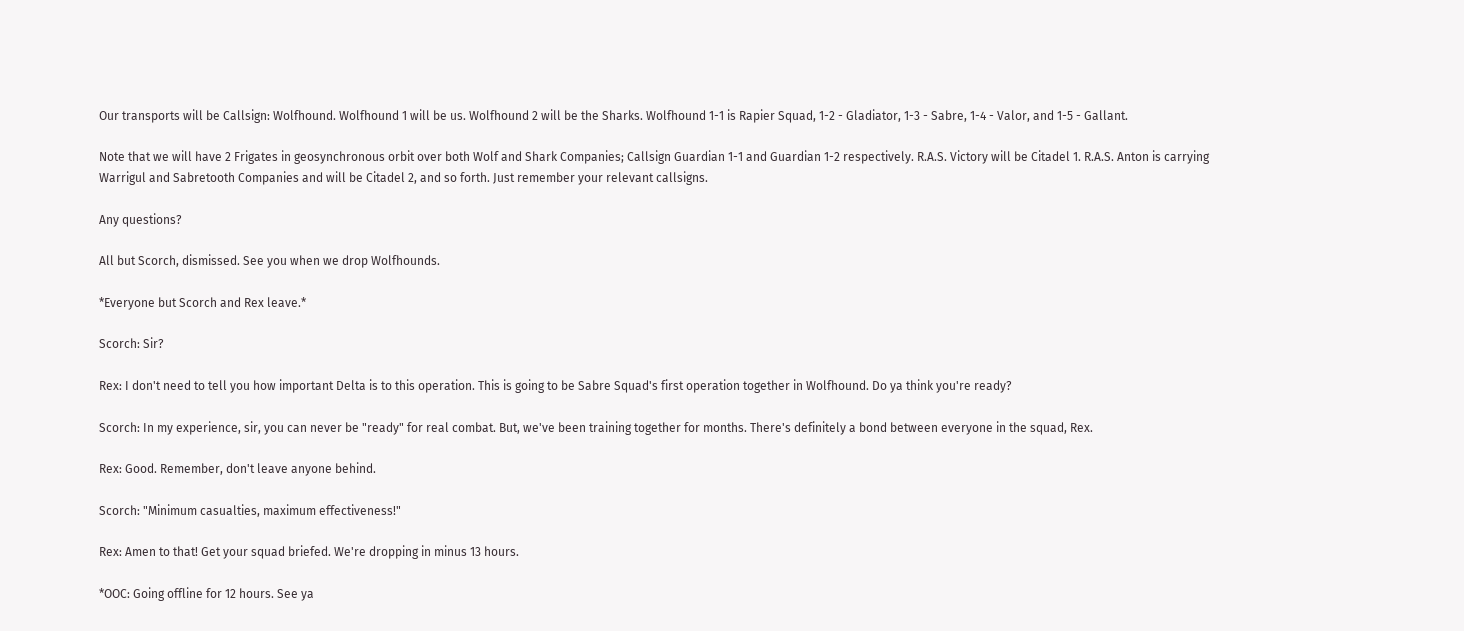Our transports will be Callsign: Wolfhound. Wolfhound 1 will be us. Wolfhound 2 will be the Sharks. Wolfhound 1-1 is Rapier Squad, 1-2 - Gladiator, 1-3 - Sabre, 1-4 - Valor, and 1-5 - Gallant.

Note that we will have 2 Frigates in geosynchronous orbit over both Wolf and Shark Companies; Callsign Guardian 1-1 and Guardian 1-2 respectively. R.A.S. Victory will be Citadel 1. R.A.S. Anton is carrying Warrigul and Sabretooth Companies and will be Citadel 2, and so forth. Just remember your relevant callsigns.

Any questions?

All but Scorch, dismissed. See you when we drop Wolfhounds.

*Everyone but Scorch and Rex leave.*

Scorch: Sir?

Rex: I don't need to tell you how important Delta is to this operation. This is going to be Sabre Squad's first operation together in Wolfhound. Do ya think you're ready?

Scorch: In my experience, sir, you can never be "ready" for real combat. But, we've been training together for months. There's definitely a bond between everyone in the squad, Rex.

Rex: Good. Remember, don't leave anyone behind.

Scorch: "Minimum casualties, maximum effectiveness!"

Rex: Amen to that! Get your squad briefed. We're dropping in minus 13 hours.

*OOC: Going offline for 12 hours. See ya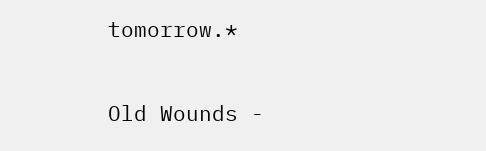tomorrow.*

Old Wounds -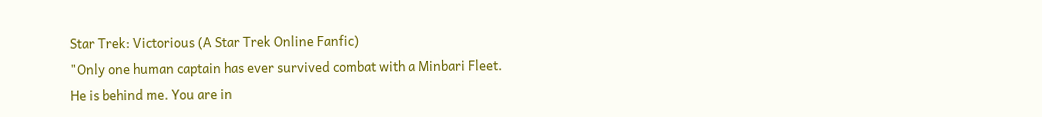Star Trek: Victorious (A Star Trek Online Fanfic)
"Only one human captain has ever survived combat with a Minbari Fleet. He is behind me. You are in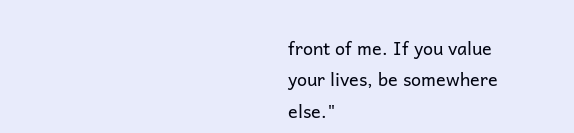front of me. If you value your lives, be somewhere else."